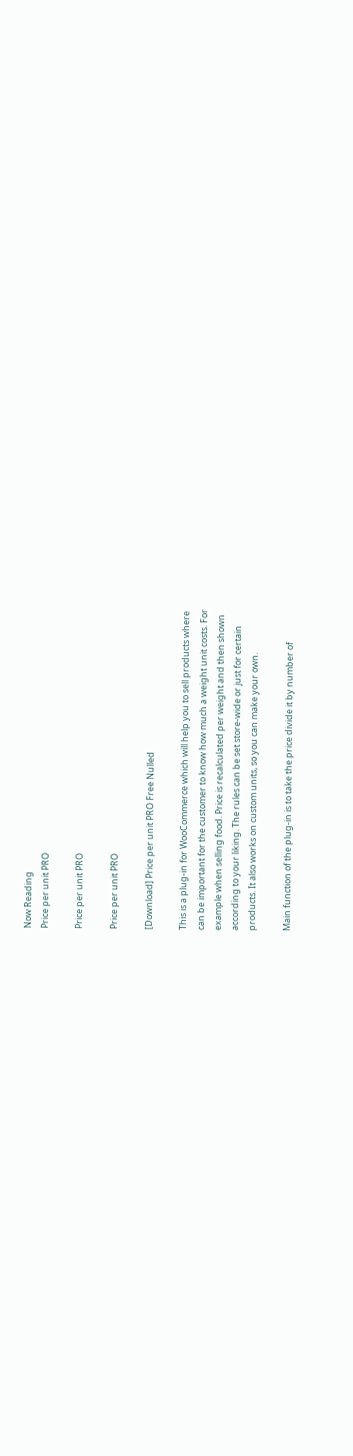Now Reading
Price per unit PRO

Price per unit PRO

Price per unit PRO

[Download] Price per unit PRO Free Nulled

This is a plug-in for WooCommerce which will help you to sell products where
can be important for the customer to know how much a weight unit costs. For
example when selling food. Price is recalculated per weight and then shown
according to your liking. The rules can be set store-wide or just for certain
products. It also works on custom units, so you can make your own.

Main function of the plug-in is to take the price divide it by number of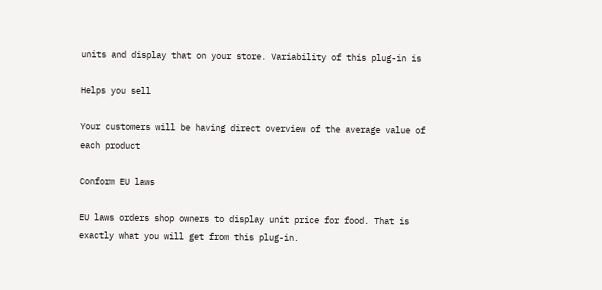units and display that on your store. Variability of this plug-in is

Helps you sell

Your customers will be having direct overview of the average value of
each product

Conform EU laws

EU laws orders shop owners to display unit price for food. That is
exactly what you will get from this plug-in.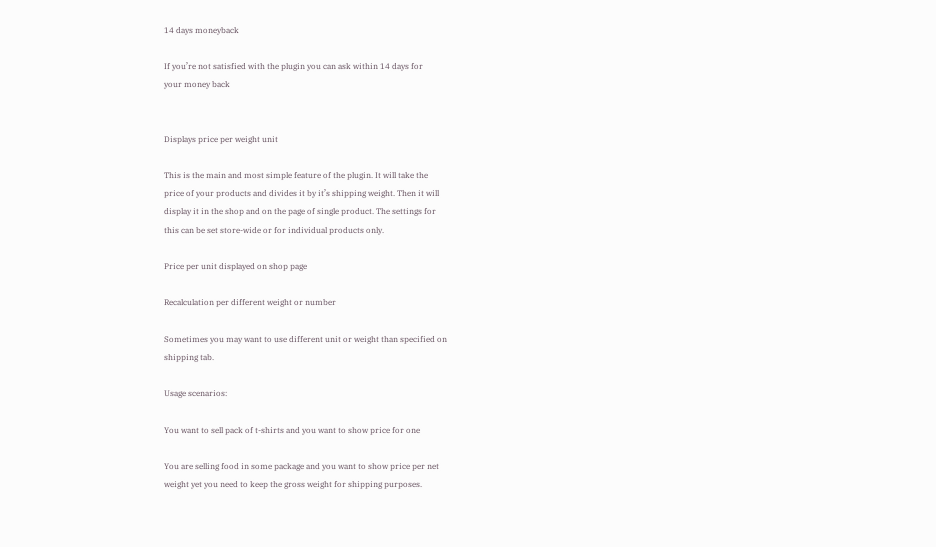14 days moneyback

If you’re not satisfied with the plugin you can ask within 14 days for
your money back


Displays price per weight unit

This is the main and most simple feature of the plugin. It will take the
price of your products and divides it by it’s shipping weight. Then it will
display it in the shop and on the page of single product. The settings for
this can be set store-wide or for individual products only.

Price per unit displayed on shop page

Recalculation per different weight or number

Sometimes you may want to use different unit or weight than specified on
shipping tab.

Usage scenarios:

You want to sell pack of t-shirts and you want to show price for one

You are selling food in some package and you want to show price per net
weight yet you need to keep the gross weight for shipping purposes.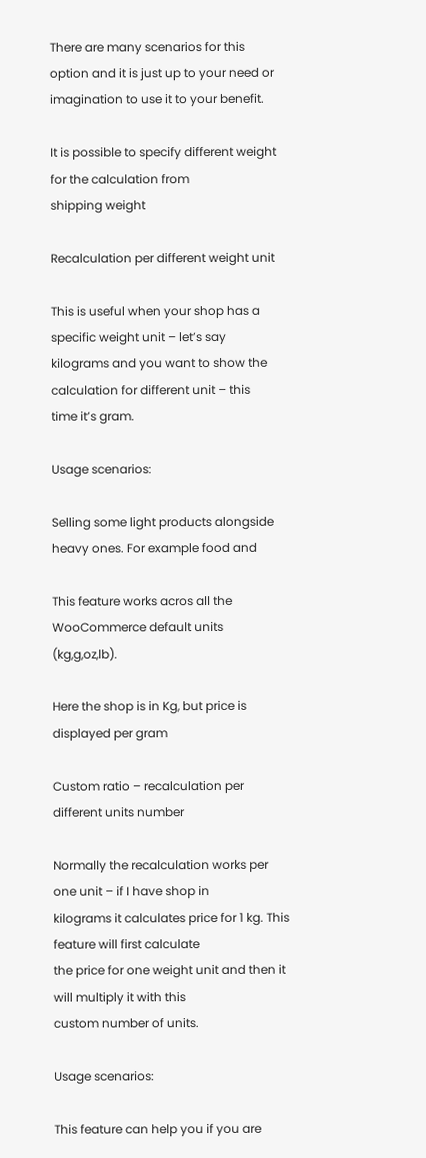There are many scenarios for this option and it is just up to your need or
imagination to use it to your benefit.

It is possible to specify different weight for the calculation from
shipping weight

Recalculation per different weight unit

This is useful when your shop has a specific weight unit – let’s say
kilograms and you want to show the calculation for different unit – this
time it’s gram.

Usage scenarios:

Selling some light products alongside heavy ones. For example food and

This feature works acros all the WooCommerce default units (kg,g,oz,lb).

Here the shop is in Kg, but price is displayed per gram

Custom ratio – recalculation per different units number

Normally the recalculation works per one unit – if I have shop in
kilograms it calculates price for 1 kg. This feature will first calculate
the price for one weight unit and then it will multiply it with this
custom number of units.

Usage scenarios:

This feature can help you if you are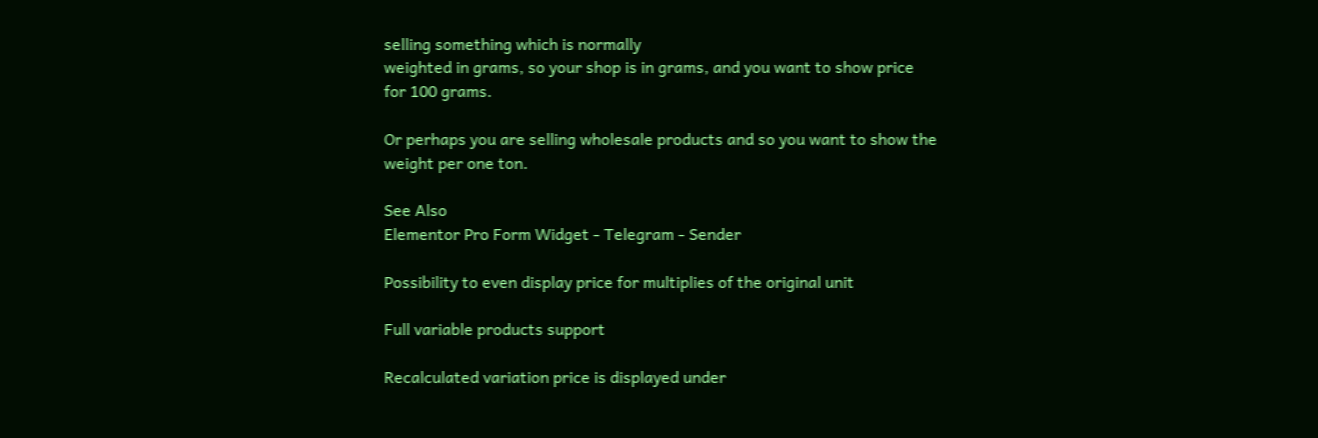selling something which is normally
weighted in grams, so your shop is in grams, and you want to show price
for 100 grams.

Or perhaps you are selling wholesale products and so you want to show the
weight per one ton.

See Also
Elementor Pro Form Widget - Telegram - Sender

Possibility to even display price for multiplies of the original unit

Full variable products support

Recalculated variation price is displayed under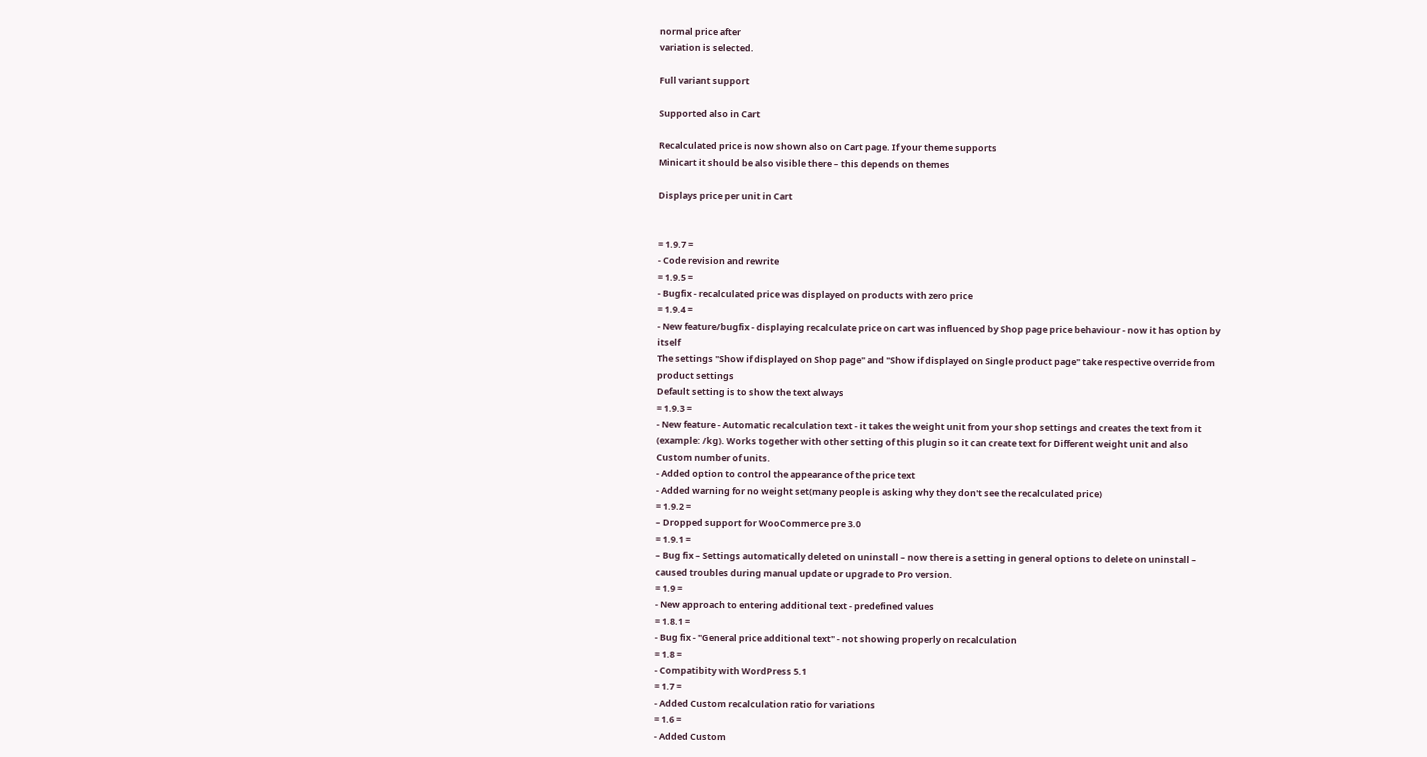normal price after
variation is selected.

Full variant support

Supported also in Cart

Recalculated price is now shown also on Cart page. If your theme supports
Minicart it should be also visible there – this depends on themes

Displays price per unit in Cart


= 1.9.7 =
- Code revision and rewrite
= 1.9.5 =
- Bugfix - recalculated price was displayed on products with zero price
= 1.9.4 =
- New feature/bugfix - displaying recalculate price on cart was influenced by Shop page price behaviour - now it has option by itself
The settings "Show if displayed on Shop page" and "Show if displayed on Single product page" take respective override from product settings
Default setting is to show the text always
= 1.9.3 =
- New feature - Automatic recalculation text - it takes the weight unit from your shop settings and creates the text from it (example: /kg). Works together with other setting of this plugin so it can create text for Different weight unit and also Custom number of units.
- Added option to control the appearance of the price text
- Added warning for no weight set(many people is asking why they don't see the recalculated price)
= 1.9.2 =
– Dropped support for WooCommerce pre 3.0
= 1.9.1 =
– Bug fix – Settings automatically deleted on uninstall – now there is a setting in general options to delete on uninstall – caused troubles during manual update or upgrade to Pro version.
= 1.9 =
- New approach to entering additional text - predefined values
= 1.8.1 =
- Bug fix - "General price additional text" - not showing properly on recalculation
= 1.8 =
- Compatibity with WordPress 5.1
= 1.7 =
- Added Custom recalculation ratio for variations
= 1.6 =
- Added Custom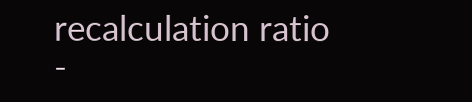recalculation ratio
-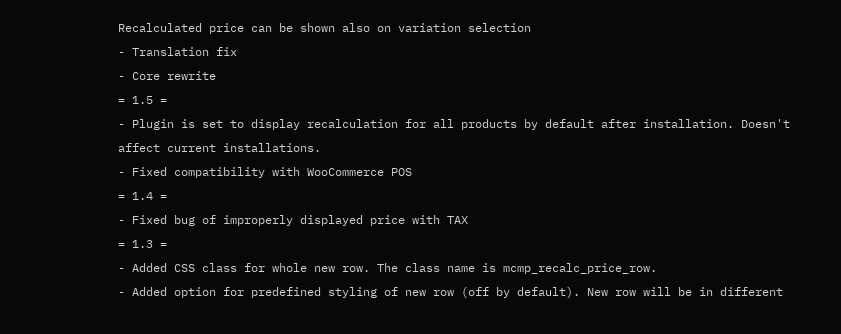Recalculated price can be shown also on variation selection
- Translation fix
- Core rewrite
= 1.5 =
- Plugin is set to display recalculation for all products by default after installation. Doesn't affect current installations.
- Fixed compatibility with WooCommerce POS
= 1.4 =
- Fixed bug of improperly displayed price with TAX
= 1.3 =
- Added CSS class for whole new row. The class name is mcmp_recalc_price_row.
- Added option for predefined styling of new row (off by default). New row will be in different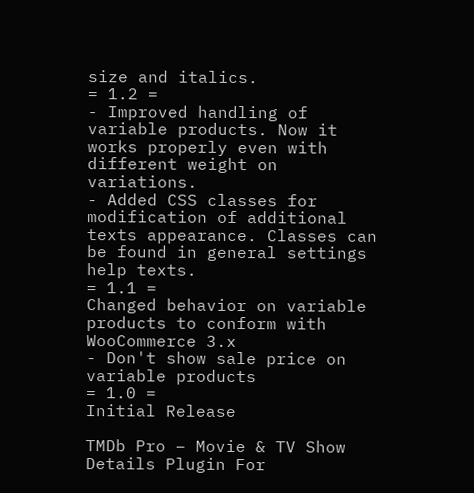size and italics.
= 1.2 =
- Improved handling of variable products. Now it works properly even with different weight on variations.
- Added CSS classes for modification of additional texts appearance. Classes can be found in general settings help texts.
= 1.1 =
Changed behavior on variable products to conform with WooCommerce 3.x
- Don't show sale price on variable products
= 1.0 =
Initial Release

TMDb Pro – Movie & TV Show Details Plugin For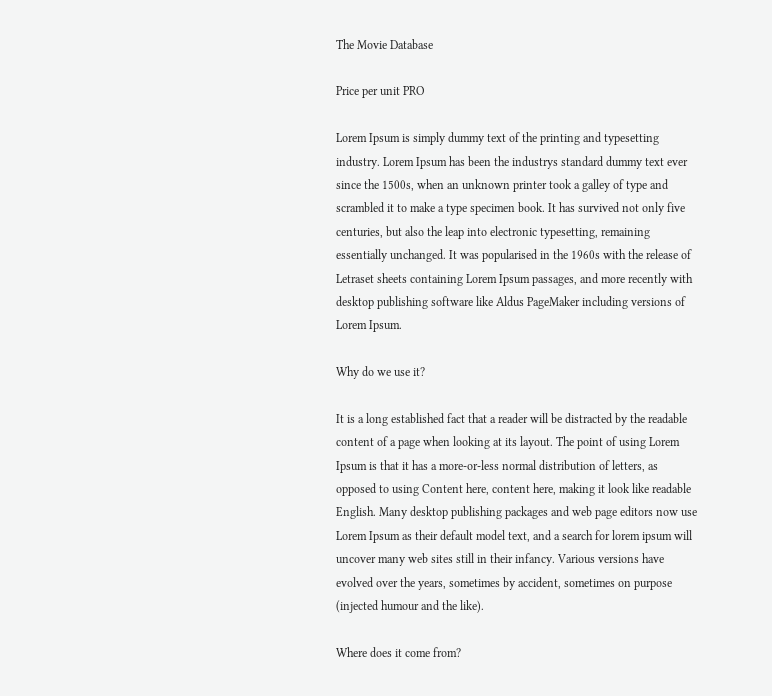The Movie Database

Price per unit PRO

Lorem Ipsum is simply dummy text of the printing and typesetting industry. Lorem Ipsum has been the industrys standard dummy text ever since the 1500s, when an unknown printer took a galley of type and scrambled it to make a type specimen book. It has survived not only five centuries, but also the leap into electronic typesetting, remaining essentially unchanged. It was popularised in the 1960s with the release of Letraset sheets containing Lorem Ipsum passages, and more recently with desktop publishing software like Aldus PageMaker including versions of Lorem Ipsum.

Why do we use it?

It is a long established fact that a reader will be distracted by the readable content of a page when looking at its layout. The point of using Lorem Ipsum is that it has a more-or-less normal distribution of letters, as opposed to using Content here, content here, making it look like readable English. Many desktop publishing packages and web page editors now use Lorem Ipsum as their default model text, and a search for lorem ipsum will uncover many web sites still in their infancy. Various versions have evolved over the years, sometimes by accident, sometimes on purpose (injected humour and the like).

Where does it come from?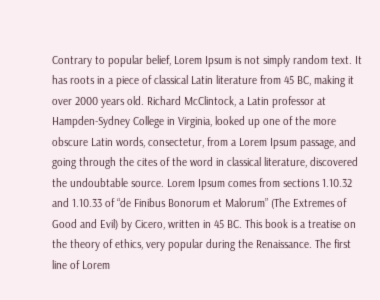Contrary to popular belief, Lorem Ipsum is not simply random text. It has roots in a piece of classical Latin literature from 45 BC, making it over 2000 years old. Richard McClintock, a Latin professor at Hampden-Sydney College in Virginia, looked up one of the more obscure Latin words, consectetur, from a Lorem Ipsum passage, and going through the cites of the word in classical literature, discovered the undoubtable source. Lorem Ipsum comes from sections 1.10.32 and 1.10.33 of “de Finibus Bonorum et Malorum” (The Extremes of Good and Evil) by Cicero, written in 45 BC. This book is a treatise on the theory of ethics, very popular during the Renaissance. The first line of Lorem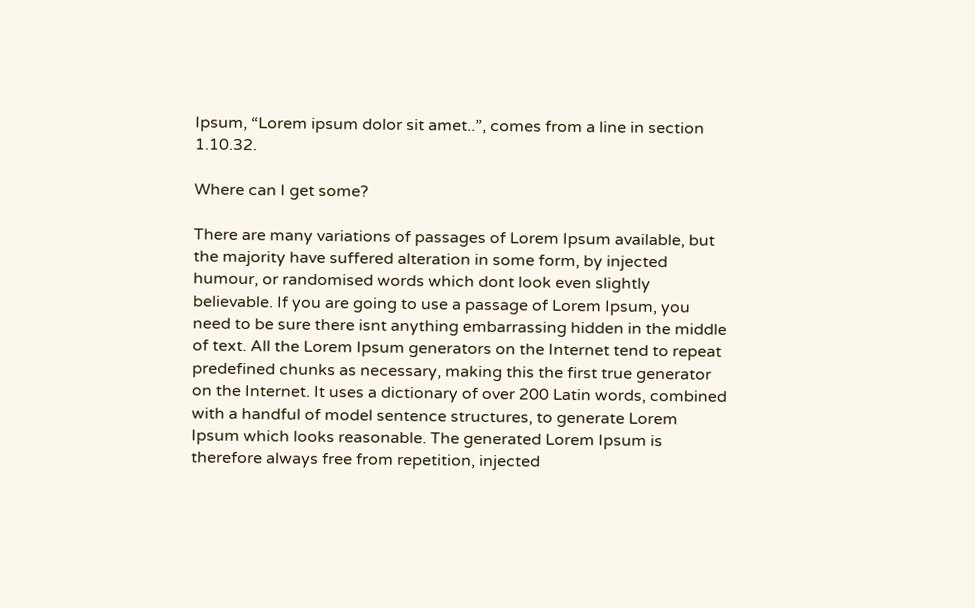Ipsum, “Lorem ipsum dolor sit amet..”, comes from a line in section 1.10.32.

Where can I get some?

There are many variations of passages of Lorem Ipsum available, but the majority have suffered alteration in some form, by injected humour, or randomised words which dont look even slightly believable. If you are going to use a passage of Lorem Ipsum, you need to be sure there isnt anything embarrassing hidden in the middle of text. All the Lorem Ipsum generators on the Internet tend to repeat predefined chunks as necessary, making this the first true generator on the Internet. It uses a dictionary of over 200 Latin words, combined with a handful of model sentence structures, to generate Lorem Ipsum which looks reasonable. The generated Lorem Ipsum is therefore always free from repetition, injected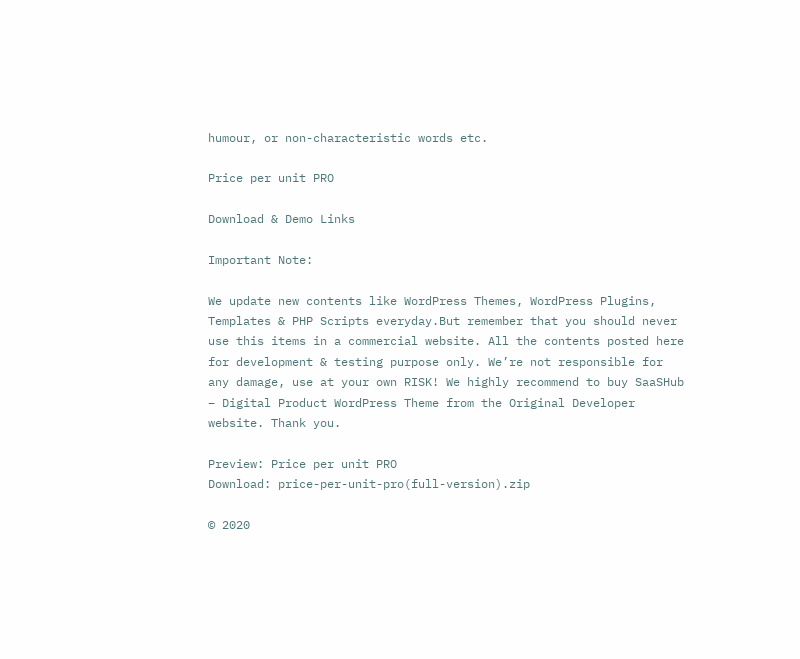humour, or non-characteristic words etc.

Price per unit PRO

Download & Demo Links

Important Note:

We update new contents like WordPress Themes, WordPress Plugins, Templates & PHP Scripts everyday.But remember that you should never use this items in a commercial website. All the contents posted here for development & testing purpose only. We’re not responsible for any damage, use at your own RISK! We highly recommend to buy SaaSHub – Digital Product WordPress Theme from the Original Developer website. Thank you.

Preview: Price per unit PRO
Download: price-per-unit-pro(full-version).zip

© 2020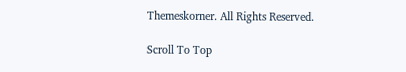Themeskorner. All Rights Reserved.

Scroll To Top